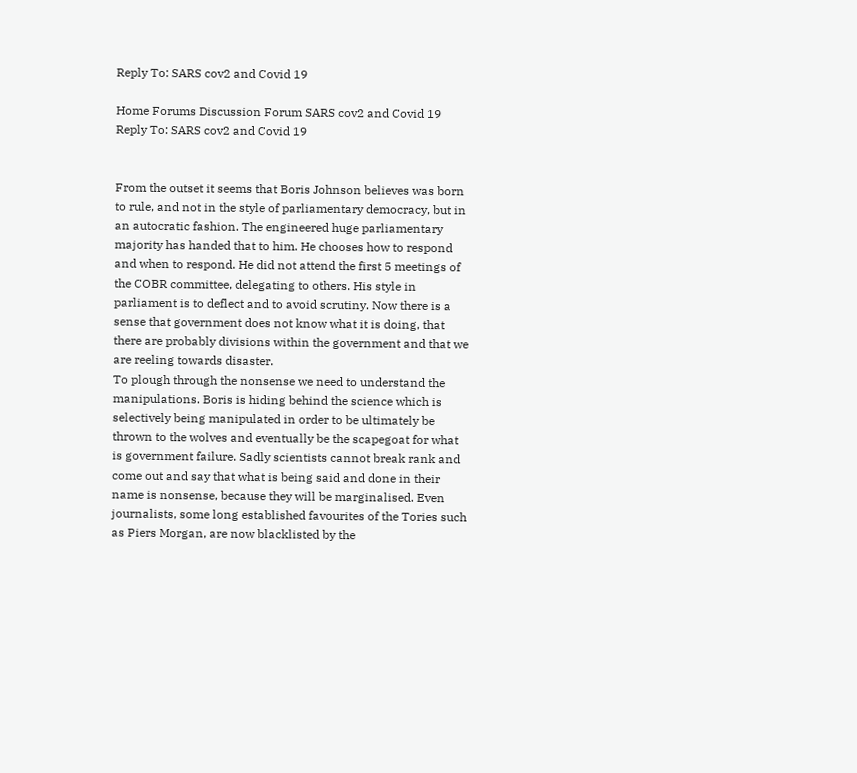Reply To: SARS cov2 and Covid 19

Home Forums Discussion Forum SARS cov2 and Covid 19 Reply To: SARS cov2 and Covid 19


From the outset it seems that Boris Johnson believes was born to rule, and not in the style of parliamentary democracy, but in an autocratic fashion. The engineered huge parliamentary majority has handed that to him. He chooses how to respond and when to respond. He did not attend the first 5 meetings of the COBR committee, delegating to others. His style in parliament is to deflect and to avoid scrutiny. Now there is a sense that government does not know what it is doing, that there are probably divisions within the government and that we are reeling towards disaster.
To plough through the nonsense we need to understand the manipulations. Boris is hiding behind the science which is selectively being manipulated in order to be ultimately be thrown to the wolves and eventually be the scapegoat for what is government failure. Sadly scientists cannot break rank and come out and say that what is being said and done in their name is nonsense, because they will be marginalised. Even journalists, some long established favourites of the Tories such as Piers Morgan, are now blacklisted by the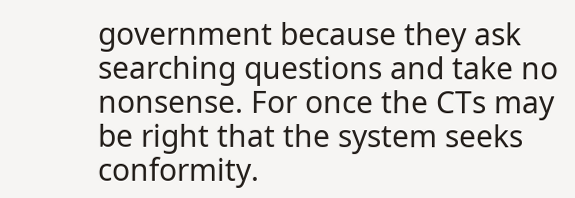government because they ask searching questions and take no nonsense. For once the CTs may be right that the system seeks conformity.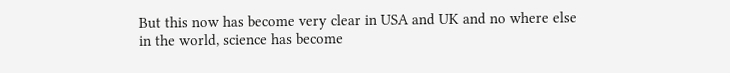But this now has become very clear in USA and UK and no where else in the world, science has become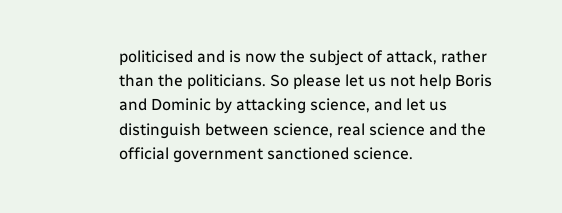politicised and is now the subject of attack, rather than the politicians. So please let us not help Boris and Dominic by attacking science, and let us distinguish between science, real science and the official government sanctioned science.